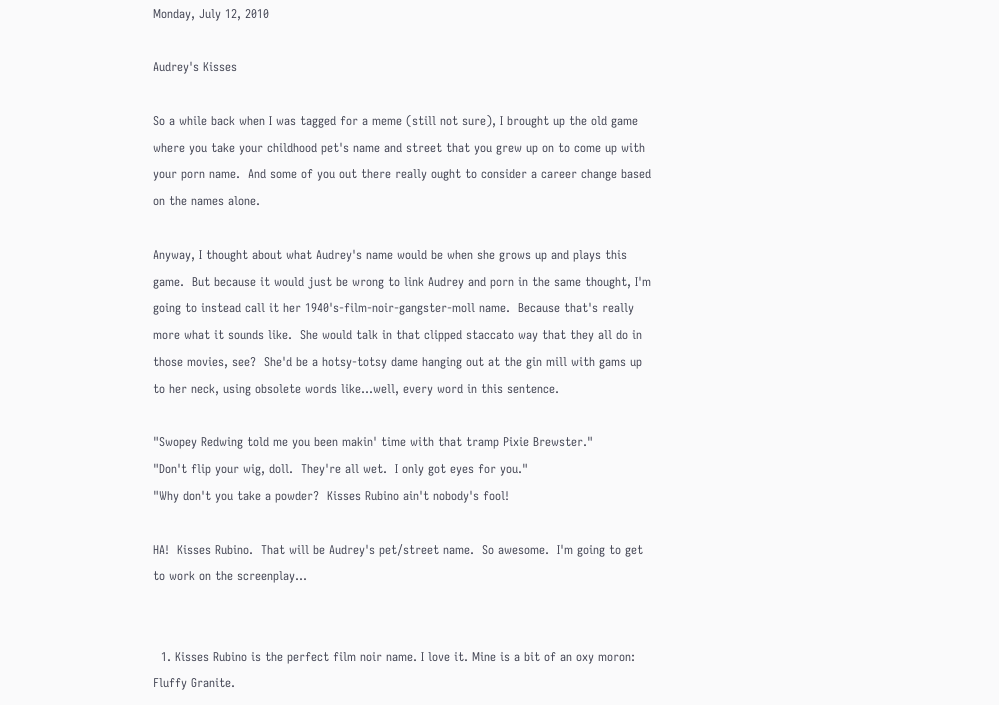Monday, July 12, 2010

Audrey's Kisses

So a while back when I was tagged for a meme (still not sure), I brought up the old game where you take your childhood pet's name and street that you grew up on to come up with your porn name.  And some of you out there really ought to consider a career change based on the names alone.

Anyway, I thought about what Audrey's name would be when she grows up and plays this game.  But because it would just be wrong to link Audrey and porn in the same thought, I'm going to instead call it her 1940's-film-noir-gangster-moll name.  Because that's really more what it sounds like.  She would talk in that clipped staccato way that they all do in those movies, see?  She'd be a hotsy-totsy dame hanging out at the gin mill with gams up to her neck, using obsolete words like...well, every word in this sentence.

"Swopey Redwing told me you been makin' time with that tramp Pixie Brewster."
"Don't flip your wig, doll.  They're all wet.  I only got eyes for you."
"Why don't you take a powder?  Kisses Rubino ain't nobody's fool!

HA!  Kisses Rubino.  That will be Audrey's pet/street name.  So awesome.  I'm going to get to work on the screenplay...


  1. Kisses Rubino is the perfect film noir name. I love it. Mine is a bit of an oxy moron: Fluffy Granite.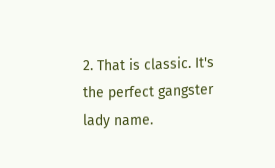2. That is classic. It's the perfect gangster lady name.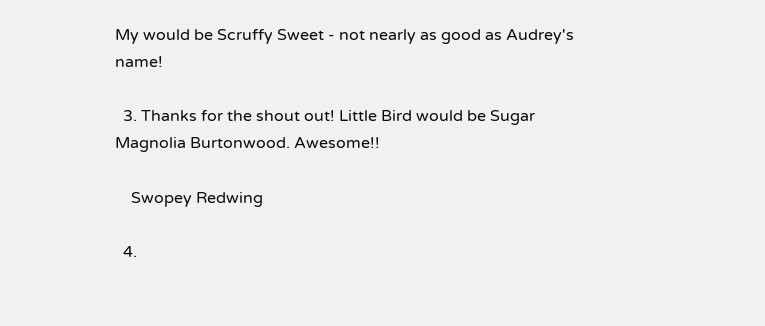My would be Scruffy Sweet - not nearly as good as Audrey's name!

  3. Thanks for the shout out! Little Bird would be Sugar Magnolia Burtonwood. Awesome!!

    Swopey Redwing

  4.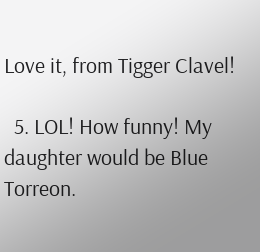Love it, from Tigger Clavel!

  5. LOL! How funny! My daughter would be Blue Torreon.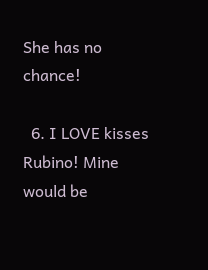She has no chance!

  6. I LOVE kisses Rubino! Mine would be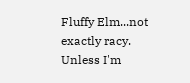Fluffy Elm...not exactly racy. Unless I'm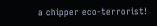a chipper eco-terrorist!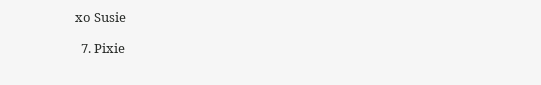xo Susie

  7. Pixie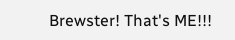Brewster! That's ME!!!